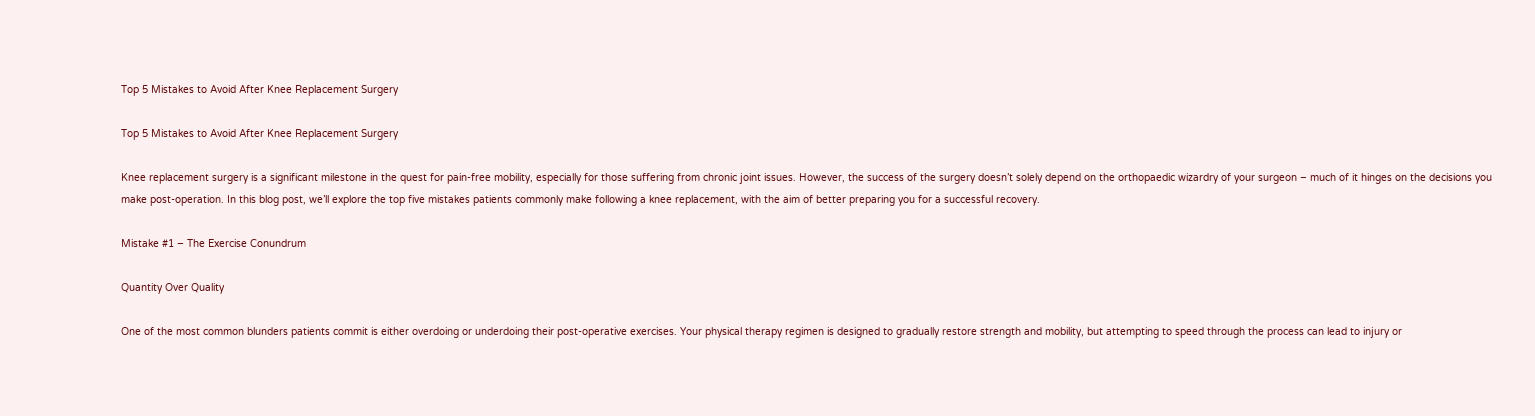Top 5 Mistakes to Avoid After Knee Replacement Surgery

Top 5 Mistakes to Avoid After Knee Replacement Surgery

Knee replacement surgery is a significant milestone in the quest for pain-free mobility, especially for those suffering from chronic joint issues. However, the success of the surgery doesn’t solely depend on the orthopaedic wizardry of your surgeon – much of it hinges on the decisions you make post-operation. In this blog post, we’ll explore the top five mistakes patients commonly make following a knee replacement, with the aim of better preparing you for a successful recovery.

Mistake #1 – The Exercise Conundrum

Quantity Over Quality

One of the most common blunders patients commit is either overdoing or underdoing their post-operative exercises. Your physical therapy regimen is designed to gradually restore strength and mobility, but attempting to speed through the process can lead to injury or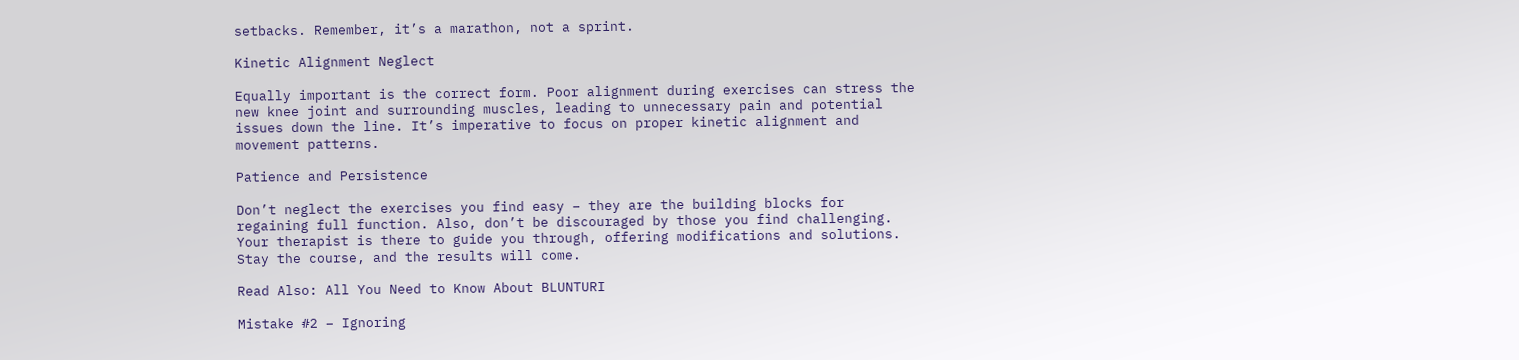setbacks. Remember, it’s a marathon, not a sprint.

Kinetic Alignment Neglect

Equally important is the correct form. Poor alignment during exercises can stress the new knee joint and surrounding muscles, leading to unnecessary pain and potential issues down the line. It’s imperative to focus on proper kinetic alignment and movement patterns.

Patience and Persistence

Don’t neglect the exercises you find easy – they are the building blocks for regaining full function. Also, don’t be discouraged by those you find challenging. Your therapist is there to guide you through, offering modifications and solutions. Stay the course, and the results will come.

Read Also: All You Need to Know About BLUNTURI

Mistake #2 – Ignoring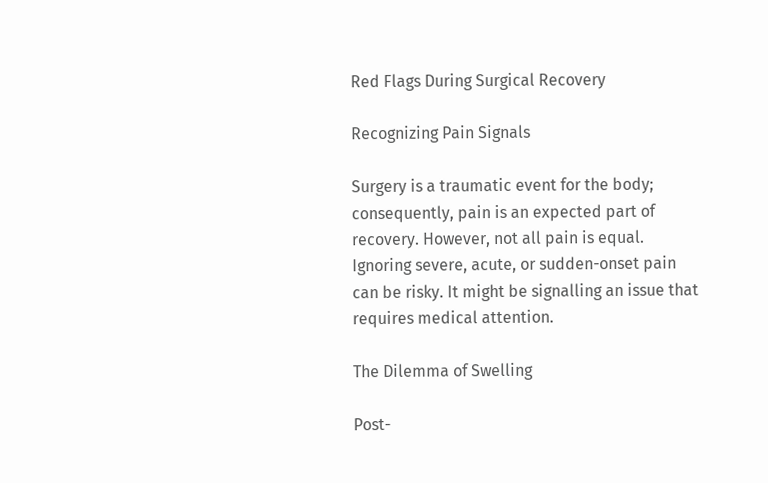Red Flags During Surgical Recovery

Recognizing Pain Signals

Surgery is a traumatic event for the body; consequently, pain is an expected part of recovery. However, not all pain is equal. Ignoring severe, acute, or sudden-onset pain can be risky. It might be signalling an issue that requires medical attention.

The Dilemma of Swelling

Post-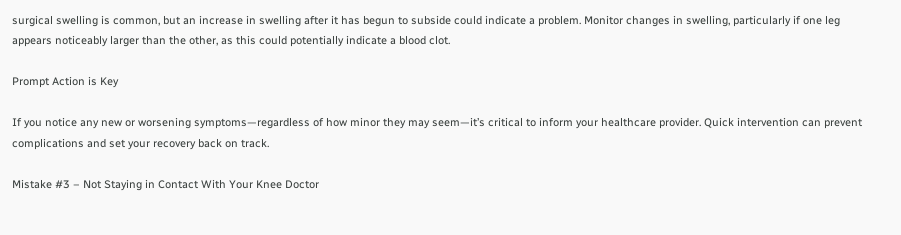surgical swelling is common, but an increase in swelling after it has begun to subside could indicate a problem. Monitor changes in swelling, particularly if one leg appears noticeably larger than the other, as this could potentially indicate a blood clot.

Prompt Action is Key

If you notice any new or worsening symptoms—regardless of how minor they may seem—it’s critical to inform your healthcare provider. Quick intervention can prevent complications and set your recovery back on track.

Mistake #3 – Not Staying in Contact With Your Knee Doctor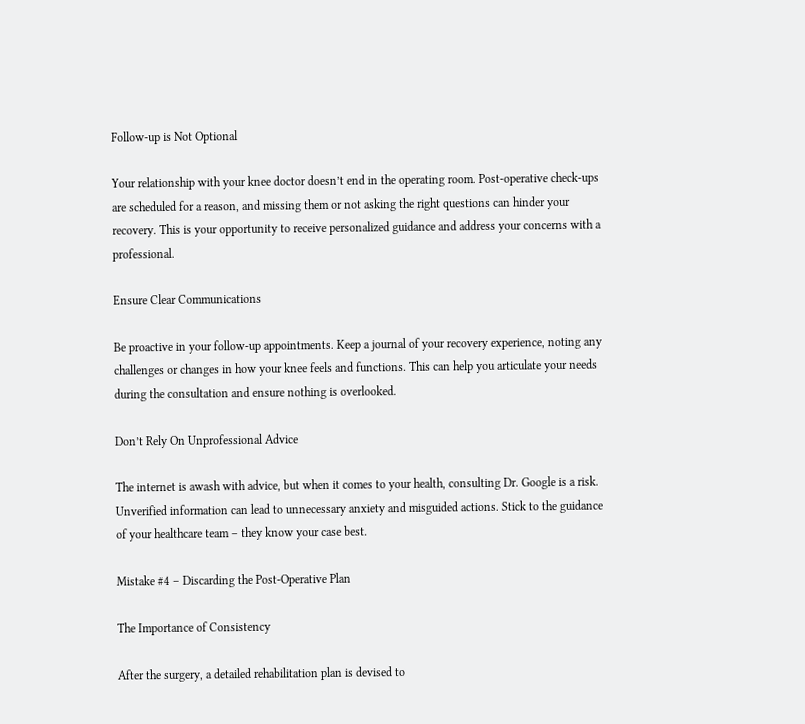Follow-up is Not Optional

Your relationship with your knee doctor doesn’t end in the operating room. Post-operative check-ups are scheduled for a reason, and missing them or not asking the right questions can hinder your recovery. This is your opportunity to receive personalized guidance and address your concerns with a professional.

Ensure Clear Communications

Be proactive in your follow-up appointments. Keep a journal of your recovery experience, noting any challenges or changes in how your knee feels and functions. This can help you articulate your needs during the consultation and ensure nothing is overlooked.

Don’t Rely On Unprofessional Advice

The internet is awash with advice, but when it comes to your health, consulting Dr. Google is a risk. Unverified information can lead to unnecessary anxiety and misguided actions. Stick to the guidance of your healthcare team – they know your case best.

Mistake #4 – Discarding the Post-Operative Plan

The Importance of Consistency

After the surgery, a detailed rehabilitation plan is devised to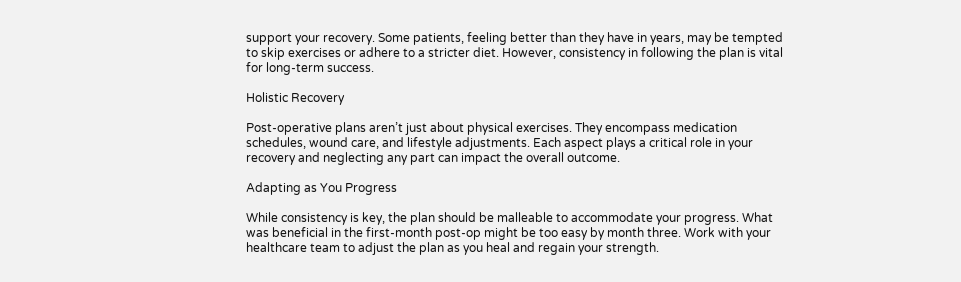support your recovery. Some patients, feeling better than they have in years, may be tempted to skip exercises or adhere to a stricter diet. However, consistency in following the plan is vital for long-term success.

Holistic Recovery

Post-operative plans aren’t just about physical exercises. They encompass medication schedules, wound care, and lifestyle adjustments. Each aspect plays a critical role in your recovery and neglecting any part can impact the overall outcome.

Adapting as You Progress

While consistency is key, the plan should be malleable to accommodate your progress. What was beneficial in the first-month post-op might be too easy by month three. Work with your healthcare team to adjust the plan as you heal and regain your strength.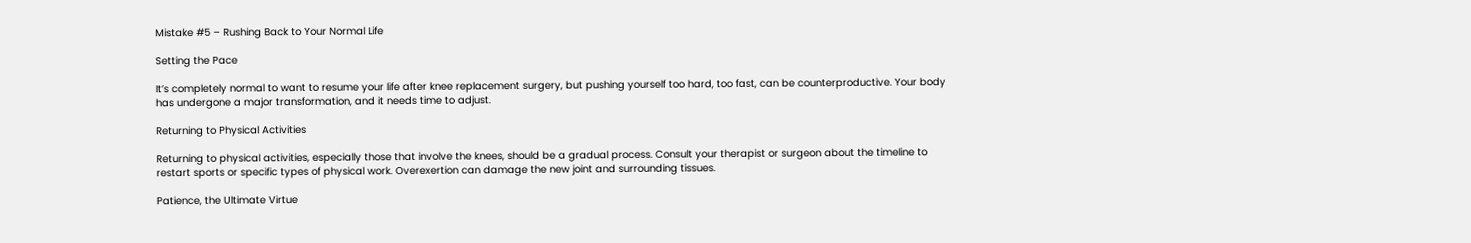Mistake #5 – Rushing Back to Your Normal Life

Setting the Pace

It’s completely normal to want to resume your life after knee replacement surgery, but pushing yourself too hard, too fast, can be counterproductive. Your body has undergone a major transformation, and it needs time to adjust.

Returning to Physical Activities

Returning to physical activities, especially those that involve the knees, should be a gradual process. Consult your therapist or surgeon about the timeline to restart sports or specific types of physical work. Overexertion can damage the new joint and surrounding tissues.

Patience, the Ultimate Virtue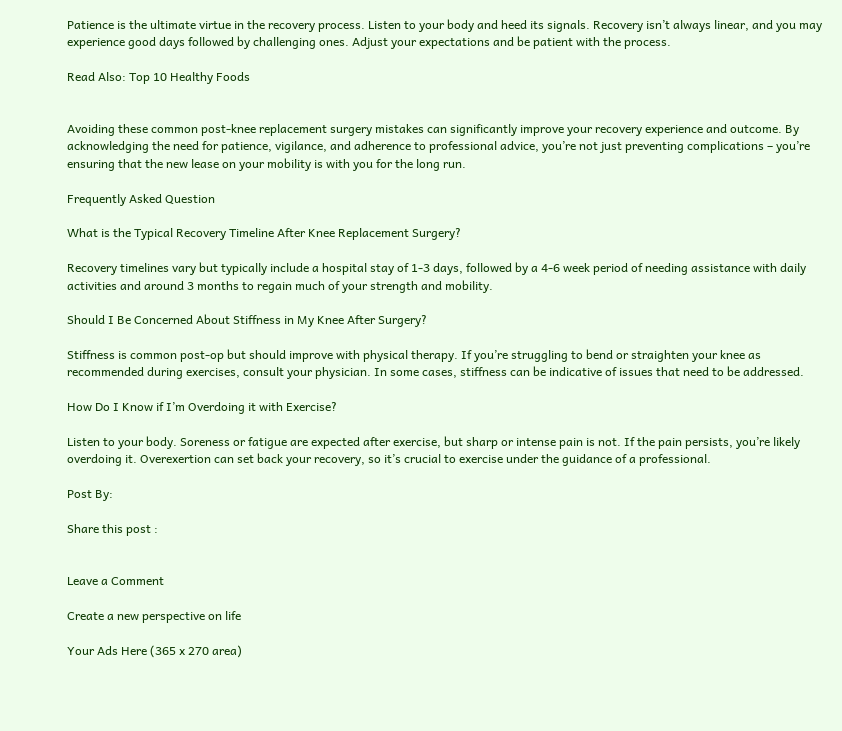Patience is the ultimate virtue in the recovery process. Listen to your body and heed its signals. Recovery isn’t always linear, and you may experience good days followed by challenging ones. Adjust your expectations and be patient with the process.

Read Also: Top 10 Healthy Foods


Avoiding these common post-knee replacement surgery mistakes can significantly improve your recovery experience and outcome. By acknowledging the need for patience, vigilance, and adherence to professional advice, you’re not just preventing complications – you’re ensuring that the new lease on your mobility is with you for the long run.

Frequently Asked Question

What is the Typical Recovery Timeline After Knee Replacement Surgery?

Recovery timelines vary but typically include a hospital stay of 1-3 days, followed by a 4-6 week period of needing assistance with daily activities and around 3 months to regain much of your strength and mobility.

Should I Be Concerned About Stiffness in My Knee After Surgery?

Stiffness is common post-op but should improve with physical therapy. If you’re struggling to bend or straighten your knee as recommended during exercises, consult your physician. In some cases, stiffness can be indicative of issues that need to be addressed.

How Do I Know if I’m Overdoing it with Exercise?

Listen to your body. Soreness or fatigue are expected after exercise, but sharp or intense pain is not. If the pain persists, you’re likely overdoing it. Overexertion can set back your recovery, so it’s crucial to exercise under the guidance of a professional.

Post By:

Share this post :


Leave a Comment

Create a new perspective on life

Your Ads Here (365 x 270 area)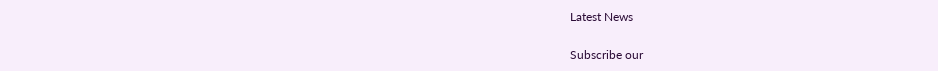Latest News

Subscribe our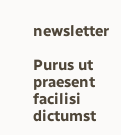newsletter

Purus ut praesent facilisi dictumst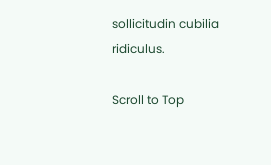sollicitudin cubilia ridiculus.

Scroll to Top